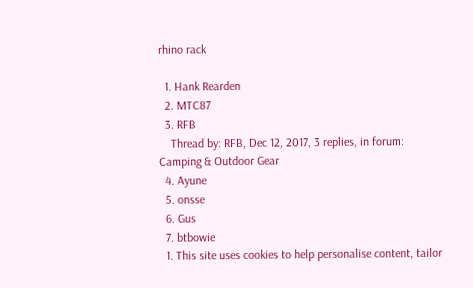rhino rack

  1. Hank Rearden
  2. MTC87
  3. RFB
    Thread by: RFB, Dec 12, 2017, 3 replies, in forum: Camping & Outdoor Gear
  4. Ayune
  5. onsse
  6. Gus
  7. btbowie
  1. This site uses cookies to help personalise content, tailor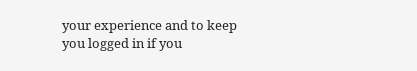your experience and to keep you logged in if you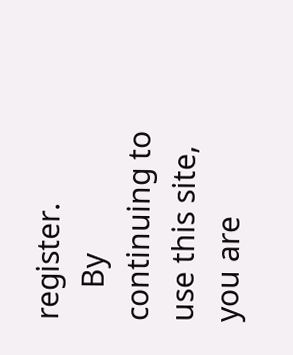register.
    By continuing to use this site, you are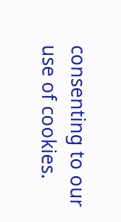consenting to our use of cookies.